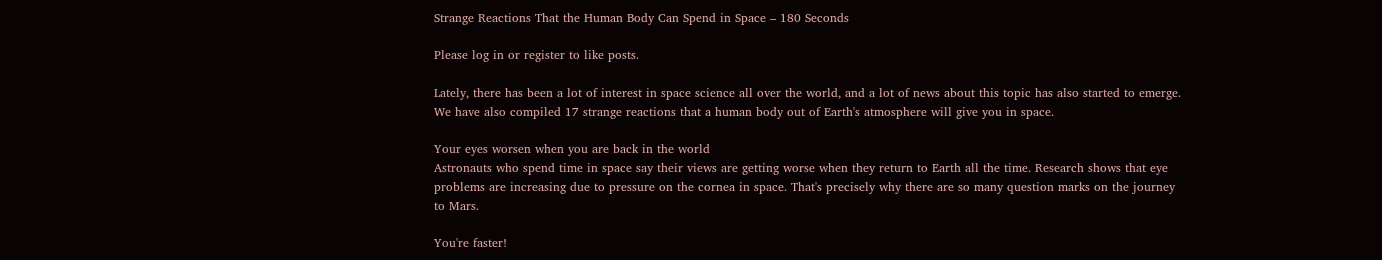Strange Reactions That the Human Body Can Spend in Space – 180 Seconds

Please log in or register to like posts.

Lately, there has been a lot of interest in space science all over the world, and a lot of news about this topic has also started to emerge. We have also compiled 17 strange reactions that a human body out of Earth's atmosphere will give you in space.

Your eyes worsen when you are back in the world
Astronauts who spend time in space say their views are getting worse when they return to Earth all the time. Research shows that eye problems are increasing due to pressure on the cornea in space. That's precisely why there are so many question marks on the journey to Mars.

You're faster!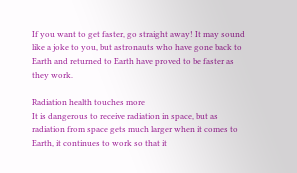If you want to get faster, go straight away! It may sound like a joke to you, but astronauts who have gone back to Earth and returned to Earth have proved to be faster as they work.

Radiation health touches more
It is dangerous to receive radiation in space, but as radiation from space gets much larger when it comes to Earth, it continues to work so that it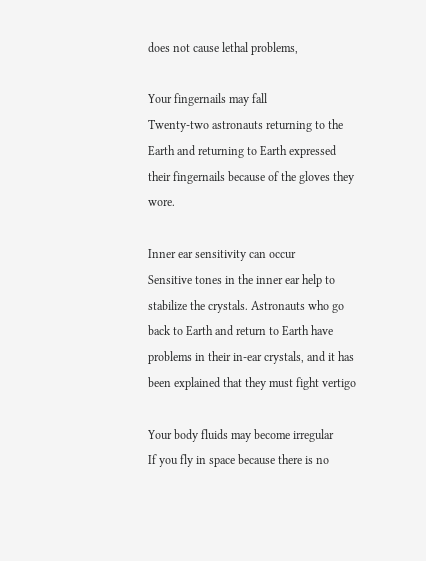does not cause lethal problems,

Your fingernails may fall
Twenty-two astronauts returning to the Earth and returning to Earth expressed their fingernails because of the gloves they wore.

Inner ear sensitivity can occur
Sensitive tones in the inner ear help to stabilize the crystals. Astronauts who go back to Earth and return to Earth have problems in their in-ear crystals, and it has been explained that they must fight vertigo

Your body fluids may become irregular
If you fly in space because there is no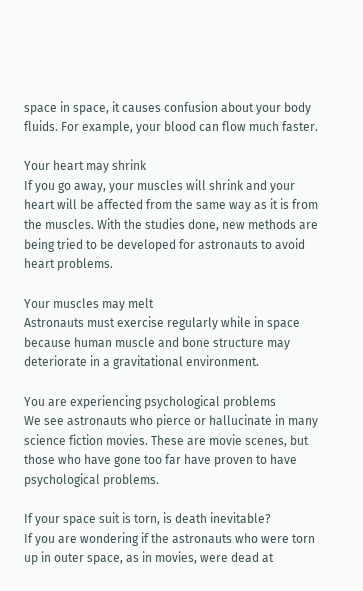space in space, it causes confusion about your body fluids. For example, your blood can flow much faster.

Your heart may shrink
If you go away, your muscles will shrink and your heart will be affected from the same way as it is from the muscles. With the studies done, new methods are being tried to be developed for astronauts to avoid heart problems.

Your muscles may melt
Astronauts must exercise regularly while in space because human muscle and bone structure may deteriorate in a gravitational environment.

You are experiencing psychological problems
We see astronauts who pierce or hallucinate in many science fiction movies. These are movie scenes, but those who have gone too far have proven to have psychological problems.

If your space suit is torn, is death inevitable?
If you are wondering if the astronauts who were torn up in outer space, as in movies, were dead at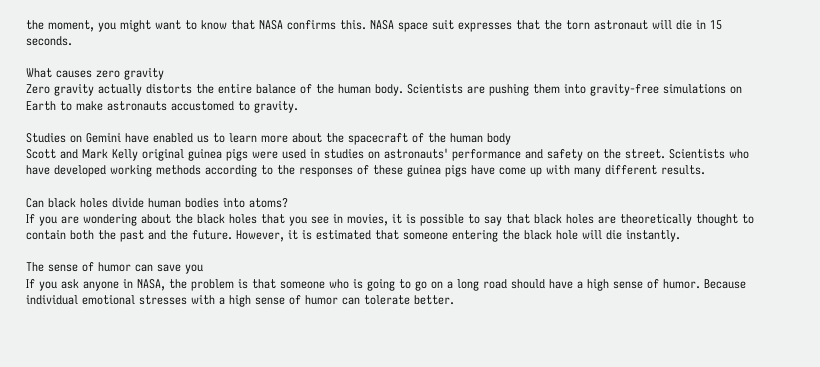the moment, you might want to know that NASA confirms this. NASA space suit expresses that the torn astronaut will die in 15 seconds.

What causes zero gravity
Zero gravity actually distorts the entire balance of the human body. Scientists are pushing them into gravity-free simulations on Earth to make astronauts accustomed to gravity.

Studies on Gemini have enabled us to learn more about the spacecraft of the human body
Scott and Mark Kelly original guinea pigs were used in studies on astronauts' performance and safety on the street. Scientists who have developed working methods according to the responses of these guinea pigs have come up with many different results.

Can black holes divide human bodies into atoms?
If you are wondering about the black holes that you see in movies, it is possible to say that black holes are theoretically thought to contain both the past and the future. However, it is estimated that someone entering the black hole will die instantly.

The sense of humor can save you
If you ask anyone in NASA, the problem is that someone who is going to go on a long road should have a high sense of humor. Because individual emotional stresses with a high sense of humor can tolerate better.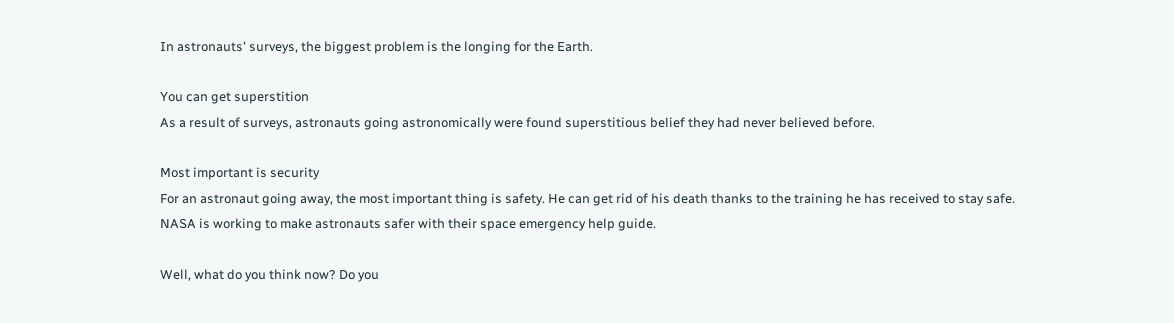In astronauts' surveys, the biggest problem is the longing for the Earth.

You can get superstition
As a result of surveys, astronauts going astronomically were found superstitious belief they had never believed before.

Most important is security
For an astronaut going away, the most important thing is safety. He can get rid of his death thanks to the training he has received to stay safe. NASA is working to make astronauts safer with their space emergency help guide.

Well, what do you think now? Do you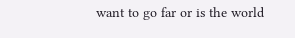want to go far or is the world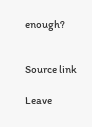enough?


Source link

Leave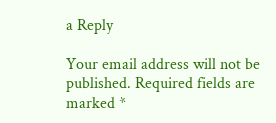a Reply

Your email address will not be published. Required fields are marked *